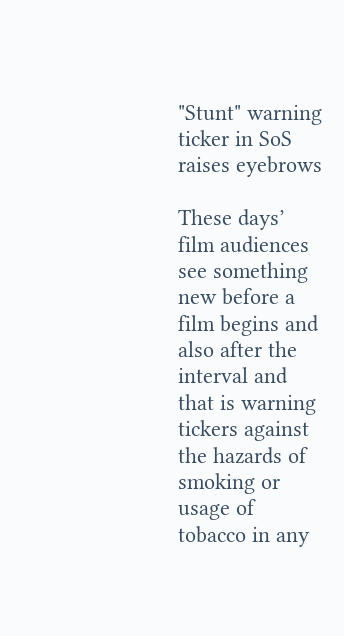"Stunt" warning ticker in SoS raises eyebrows

These days’ film audiences see something new before a film begins and also after the interval and that is warning tickers against the hazards of smoking or usage of tobacco in any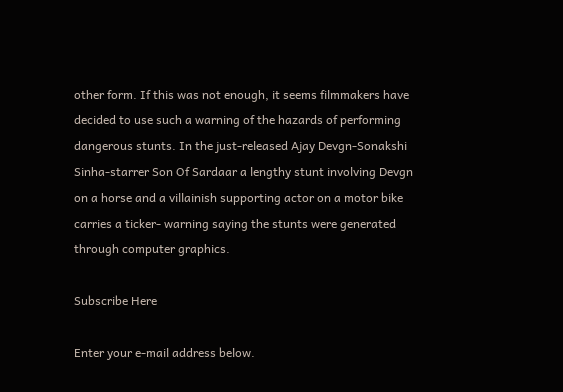other form. If this was not enough, it seems filmmakers have decided to use such a warning of the hazards of performing dangerous stunts. In the just-released Ajay Devgn-Sonakshi Sinha-starrer Son Of Sardaar a lengthy stunt involving Devgn on a horse and a villainish supporting actor on a motor bike carries a ticker- warning saying the stunts were generated through computer graphics.

Subscribe Here

Enter your e-mail address below.